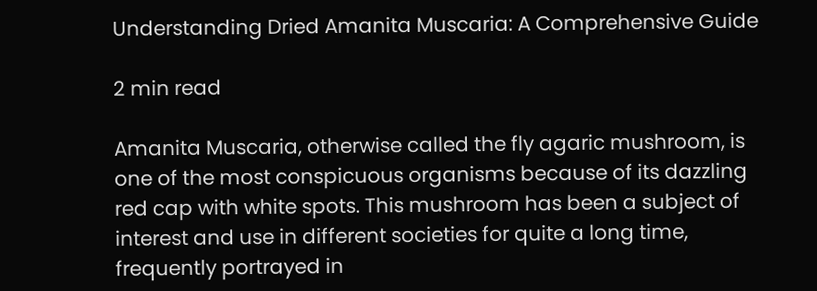Understanding Dried Amanita Muscaria: A Comprehensive Guide

2 min read

Amanita Muscaria, otherwise called the fly agaric mushroom, is one of the most conspicuous organisms because of its dazzling red cap with white spots. This mushroom has been a subject of interest and use in different societies for quite a long time, frequently portrayed in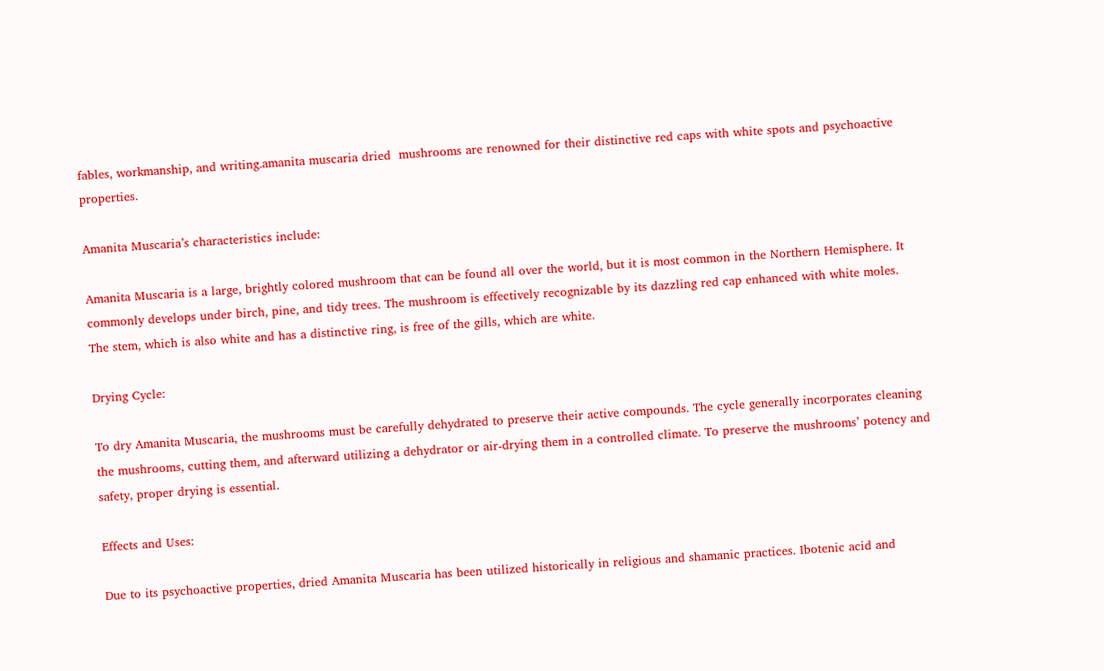fables, workmanship, and writing.amanita muscaria dried  mushrooms are renowned for their distinctive red caps with white spots and psychoactive properties.

Amanita Muscaria’s characteristics include:

Amanita Muscaria is a large, brightly colored mushroom that can be found all over the world, but it is most common in the Northern Hemisphere. It commonly develops under birch, pine, and tidy trees. The mushroom is effectively recognizable by its dazzling red cap enhanced with white moles. The stem, which is also white and has a distinctive ring, is free of the gills, which are white.

Drying Cycle:

To dry Amanita Muscaria, the mushrooms must be carefully dehydrated to preserve their active compounds. The cycle generally incorporates cleaning the mushrooms, cutting them, and afterward utilizing a dehydrator or air-drying them in a controlled climate. To preserve the mushrooms’ potency and safety, proper drying is essential.

Effects and Uses:

Due to its psychoactive properties, dried Amanita Muscaria has been utilized historically in religious and shamanic practices. Ibotenic acid and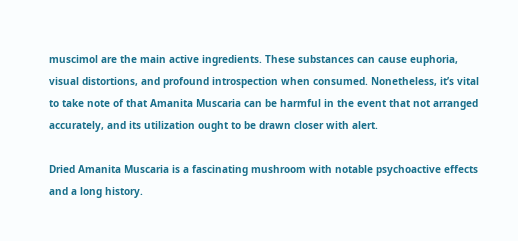muscimol are the main active ingredients. These substances can cause euphoria, visual distortions, and profound introspection when consumed. Nonetheless, it’s vital to take note of that Amanita Muscaria can be harmful in the event that not arranged accurately, and its utilization ought to be drawn closer with alert.

Dried Amanita Muscaria is a fascinating mushroom with notable psychoactive effects and a long history.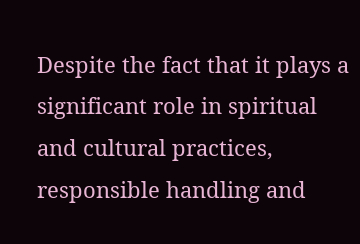Despite the fact that it plays a significant role in spiritual and cultural practices, responsible handling and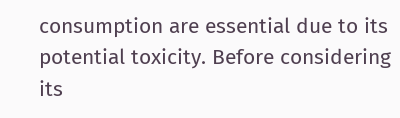consumption are essential due to its potential toxicity. Before considering its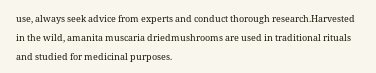use, always seek advice from experts and conduct thorough research.Harvested in the wild, amanita muscaria driedmushrooms are used in traditional rituals and studied for medicinal purposes.